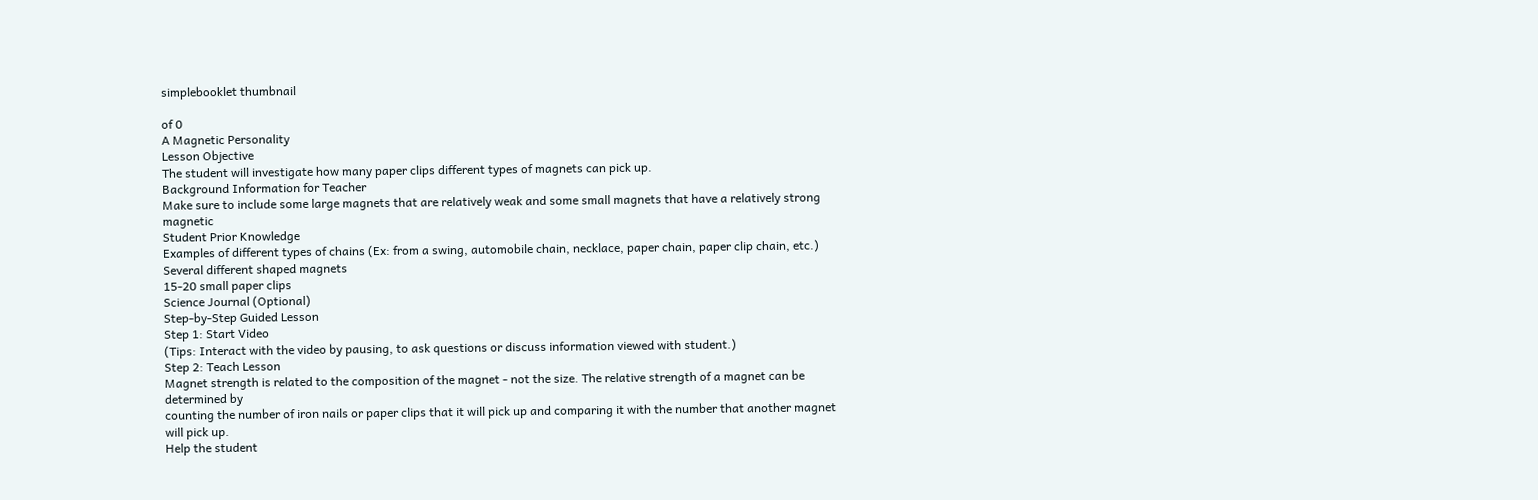simplebooklet thumbnail

of 0
A Magnetic Personality
Lesson Objective
The student will investigate how many paper clips different types of magnets can pick up.
Background Information for Teacher
Make sure to include some large magnets that are relatively weak and some small magnets that have a relatively strong magnetic
Student Prior Knowledge
Examples of different types of chains (Ex: from a swing, automobile chain, necklace, paper chain, paper clip chain, etc.)
Several different shaped magnets
15-20 small paper clips
Science Journal (Optional)
Step-by-Step Guided Lesson
Step 1: Start Video
(Tips: Interact with the video by pausing, to ask questions or discuss information viewed with student.)
Step 2: Teach Lesson
Magnet strength is related to the composition of the magnet - not the size. The relative strength of a magnet can be determined by
counting the number of iron nails or paper clips that it will pick up and comparing it with the number that another magnet will pick up.
Help the student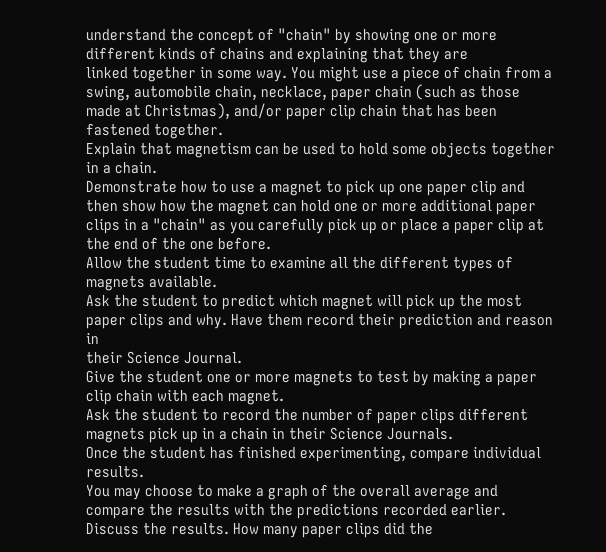understand the concept of "chain" by showing one or more different kinds of chains and explaining that they are
linked together in some way. You might use a piece of chain from a swing, automobile chain, necklace, paper chain (such as those
made at Christmas), and/or paper clip chain that has been fastened together.
Explain that magnetism can be used to hold some objects together in a chain.
Demonstrate how to use a magnet to pick up one paper clip and then show how the magnet can hold one or more additional paper
clips in a "chain" as you carefully pick up or place a paper clip at the end of the one before.
Allow the student time to examine all the different types of magnets available.
Ask the student to predict which magnet will pick up the most paper clips and why. Have them record their prediction and reason in
their Science Journal.
Give the student one or more magnets to test by making a paper clip chain with each magnet.
Ask the student to record the number of paper clips different magnets pick up in a chain in their Science Journals.
Once the student has finished experimenting, compare individual results.
You may choose to make a graph of the overall average and compare the results with the predictions recorded earlier.
Discuss the results. How many paper clips did the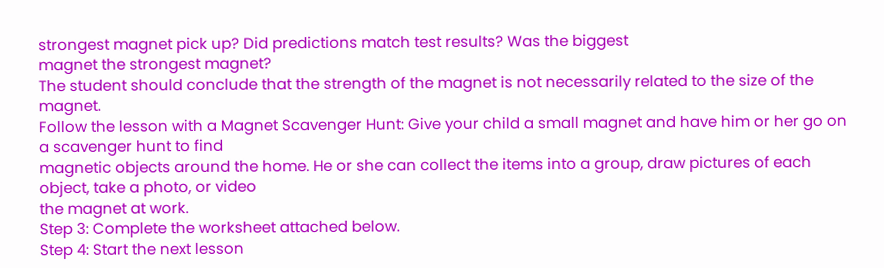strongest magnet pick up? Did predictions match test results? Was the biggest
magnet the strongest magnet?
The student should conclude that the strength of the magnet is not necessarily related to the size of the magnet.
Follow the lesson with a Magnet Scavenger Hunt: Give your child a small magnet and have him or her go on a scavenger hunt to find
magnetic objects around the home. He or she can collect the items into a group, draw pictures of each object, take a photo, or video
the magnet at work.
Step 3: Complete the worksheet attached below.
Step 4: Start the next lesson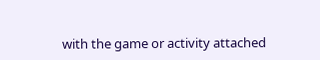with the game or activity attached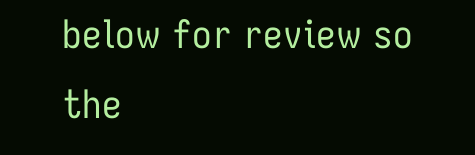below for review so the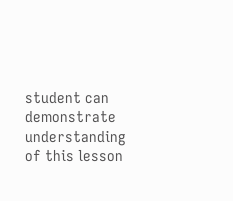student can
demonstrate understanding of this lesson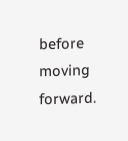before moving forward.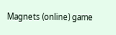Magnets (online) game